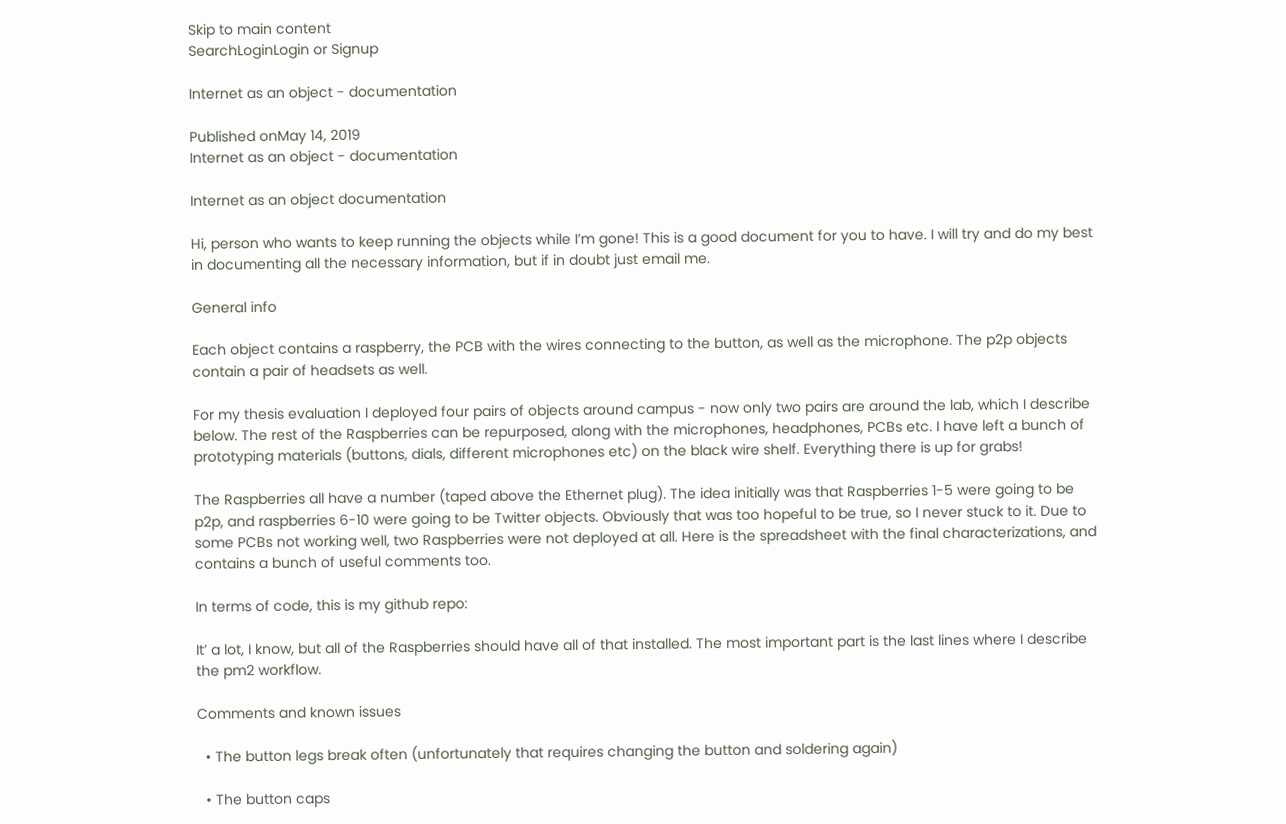Skip to main content
SearchLoginLogin or Signup

Internet as an object - documentation

Published onMay 14, 2019
Internet as an object - documentation

Internet as an object documentation

Hi, person who wants to keep running the objects while I’m gone! This is a good document for you to have. I will try and do my best in documenting all the necessary information, but if in doubt just email me.

General info

Each object contains a raspberry, the PCB with the wires connecting to the button, as well as the microphone. The p2p objects contain a pair of headsets as well.

For my thesis evaluation I deployed four pairs of objects around campus - now only two pairs are around the lab, which I describe below. The rest of the Raspberries can be repurposed, along with the microphones, headphones, PCBs etc. I have left a bunch of prototyping materials (buttons, dials, different microphones etc) on the black wire shelf. Everything there is up for grabs!

The Raspberries all have a number (taped above the Ethernet plug). The idea initially was that Raspberries 1-5 were going to be p2p, and raspberries 6-10 were going to be Twitter objects. Obviously that was too hopeful to be true, so I never stuck to it. Due to some PCBs not working well, two Raspberries were not deployed at all. Here is the spreadsheet with the final characterizations, and contains a bunch of useful comments too.

In terms of code, this is my github repo:

It’ a lot, I know, but all of the Raspberries should have all of that installed. The most important part is the last lines where I describe the pm2 workflow.

Comments and known issues

  • The button legs break often (unfortunately that requires changing the button and soldering again)

  • The button caps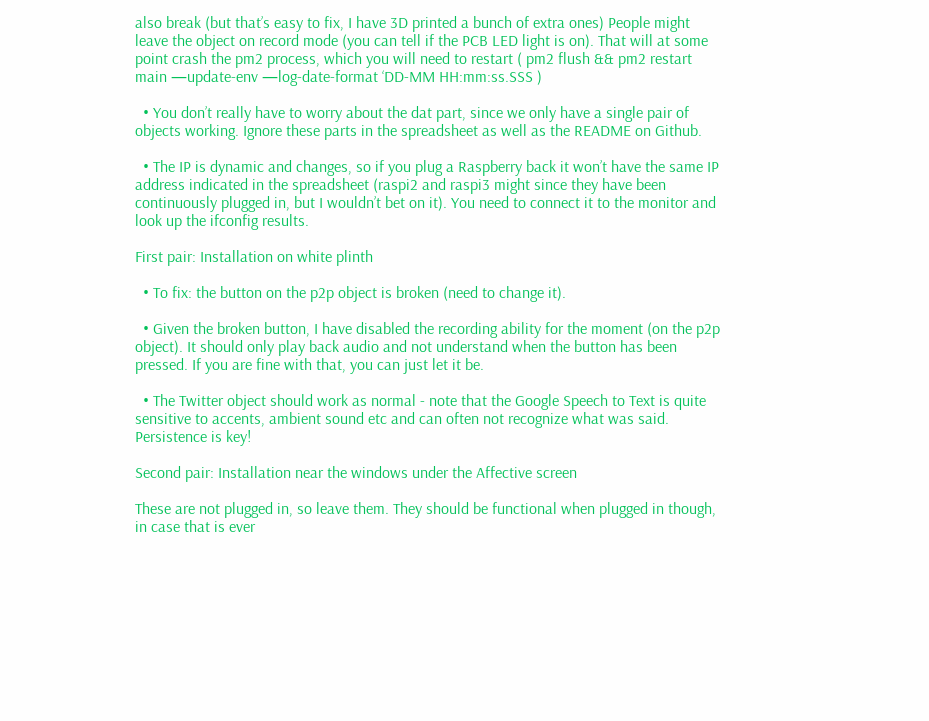also break (but that’s easy to fix, I have 3D printed a bunch of extra ones) People might leave the object on record mode (you can tell if the PCB LED light is on). That will at some point crash the pm2 process, which you will need to restart ( pm2 flush && pm2 restart main —update-env —log-date-format ‘DD-MM HH:mm:ss.SSS )

  • You don’t really have to worry about the dat part, since we only have a single pair of objects working. Ignore these parts in the spreadsheet as well as the README on Github.

  • The IP is dynamic and changes, so if you plug a Raspberry back it won’t have the same IP address indicated in the spreadsheet (raspi2 and raspi3 might since they have been continuously plugged in, but I wouldn’t bet on it). You need to connect it to the monitor and look up the ifconfig results.

First pair: Installation on white plinth

  • To fix: the button on the p2p object is broken (need to change it).

  • Given the broken button, I have disabled the recording ability for the moment (on the p2p object). It should only play back audio and not understand when the button has been pressed. If you are fine with that, you can just let it be.

  • The Twitter object should work as normal - note that the Google Speech to Text is quite sensitive to accents, ambient sound etc and can often not recognize what was said. Persistence is key!

Second pair: Installation near the windows under the Affective screen

These are not plugged in, so leave them. They should be functional when plugged in though, in case that is ever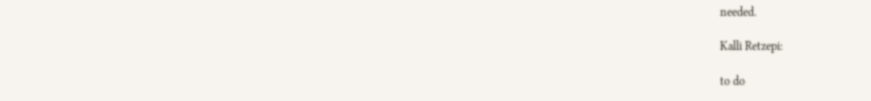needed.

Kalli Retzepi:

to do